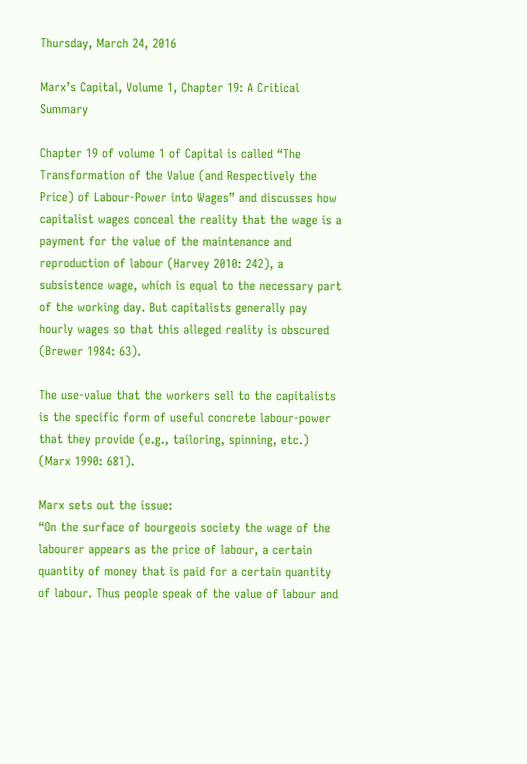Thursday, March 24, 2016

Marx’s Capital, Volume 1, Chapter 19: A Critical Summary

Chapter 19 of volume 1 of Capital is called “The Transformation of the Value (and Respectively the Price) of Labour-Power into Wages” and discusses how capitalist wages conceal the reality that the wage is a payment for the value of the maintenance and reproduction of labour (Harvey 2010: 242), a subsistence wage, which is equal to the necessary part of the working day. But capitalists generally pay hourly wages so that this alleged reality is obscured (Brewer 1984: 63).

The use-value that the workers sell to the capitalists is the specific form of useful concrete labour-power that they provide (e.g., tailoring, spinning, etc.) (Marx 1990: 681).

Marx sets out the issue:
“On the surface of bourgeois society the wage of the labourer appears as the price of labour, a certain quantity of money that is paid for a certain quantity of labour. Thus people speak of the value of labour and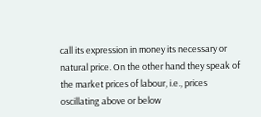call its expression in money its necessary or natural price. On the other hand they speak of the market prices of labour, i.e., prices oscillating above or below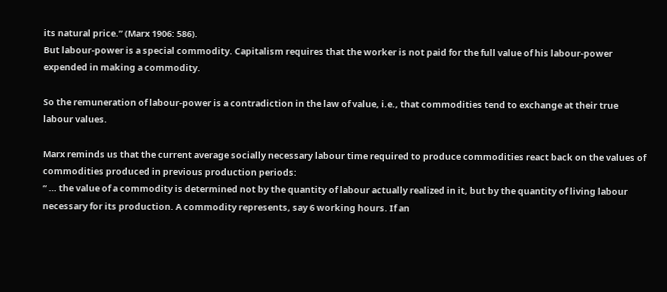its natural price.” (Marx 1906: 586).
But labour-power is a special commodity. Capitalism requires that the worker is not paid for the full value of his labour-power expended in making a commodity.

So the remuneration of labour-power is a contradiction in the law of value, i.e., that commodities tend to exchange at their true labour values.

Marx reminds us that the current average socially necessary labour time required to produce commodities react back on the values of commodities produced in previous production periods:
“ … the value of a commodity is determined not by the quantity of labour actually realized in it, but by the quantity of living labour necessary for its production. A commodity represents, say 6 working hours. If an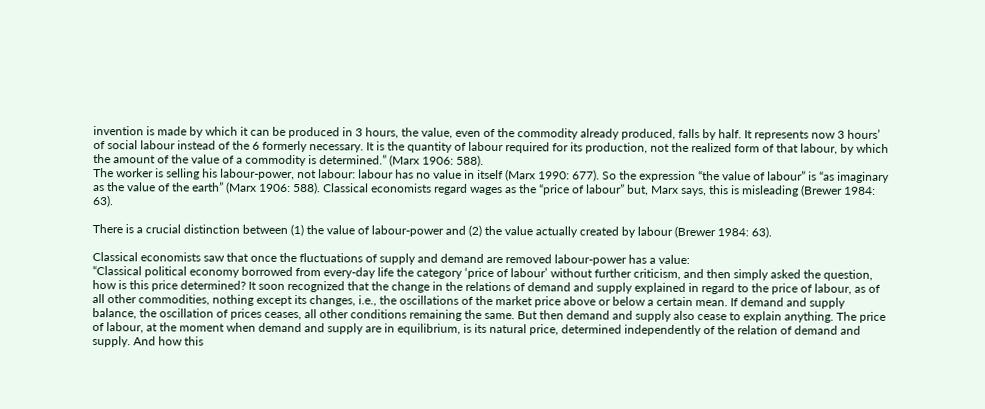invention is made by which it can be produced in 3 hours, the value, even of the commodity already produced, falls by half. It represents now 3 hours’ of social labour instead of the 6 formerly necessary. It is the quantity of labour required for its production, not the realized form of that labour, by which the amount of the value of a commodity is determined.” (Marx 1906: 588).
The worker is selling his labour-power, not labour: labour has no value in itself (Marx 1990: 677). So the expression “the value of labour” is “as imaginary as the value of the earth” (Marx 1906: 588). Classical economists regard wages as the “price of labour” but, Marx says, this is misleading (Brewer 1984: 63).

There is a crucial distinction between (1) the value of labour-power and (2) the value actually created by labour (Brewer 1984: 63).

Classical economists saw that once the fluctuations of supply and demand are removed labour-power has a value:
“Classical political economy borrowed from every-day life the category ‘price of labour’ without further criticism, and then simply asked the question, how is this price determined? It soon recognized that the change in the relations of demand and supply explained in regard to the price of labour, as of all other commodities, nothing except its changes, i.e., the oscillations of the market price above or below a certain mean. If demand and supply balance, the oscillation of prices ceases, all other conditions remaining the same. But then demand and supply also cease to explain anything. The price of labour, at the moment when demand and supply are in equilibrium, is its natural price, determined independently of the relation of demand and supply. And how this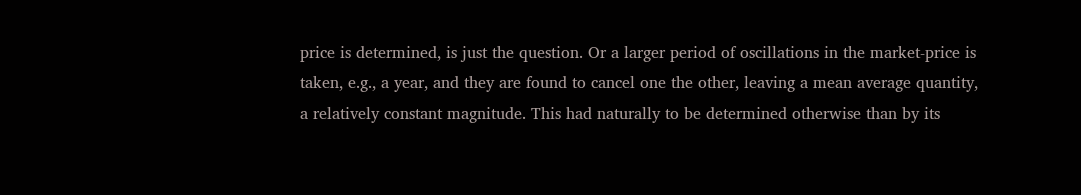price is determined, is just the question. Or a larger period of oscillations in the market-price is taken, e.g., a year, and they are found to cancel one the other, leaving a mean average quantity, a relatively constant magnitude. This had naturally to be determined otherwise than by its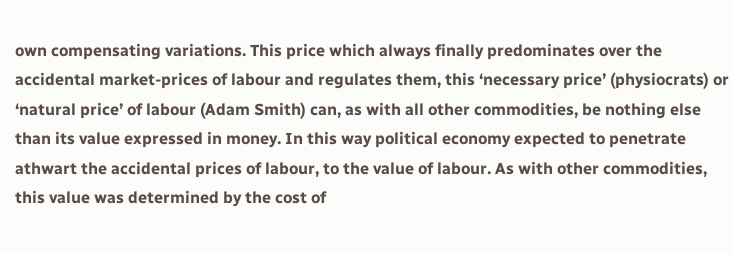own compensating variations. This price which always finally predominates over the accidental market-prices of labour and regulates them, this ‘necessary price’ (physiocrats) or ‘natural price’ of labour (Adam Smith) can, as with all other commodities, be nothing else than its value expressed in money. In this way political economy expected to penetrate athwart the accidental prices of labour, to the value of labour. As with other commodities, this value was determined by the cost of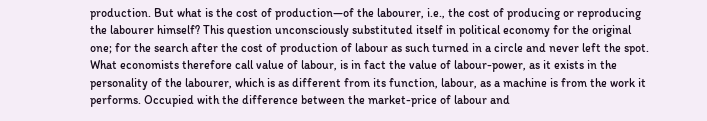production. But what is the cost of production—of the labourer, i.e., the cost of producing or reproducing the labourer himself? This question unconsciously substituted itself in political economy for the original one; for the search after the cost of production of labour as such turned in a circle and never left the spot. What economists therefore call value of labour, is in fact the value of labour-power, as it exists in the personality of the labourer, which is as different from its function, labour, as a machine is from the work it performs. Occupied with the difference between the market-price of labour and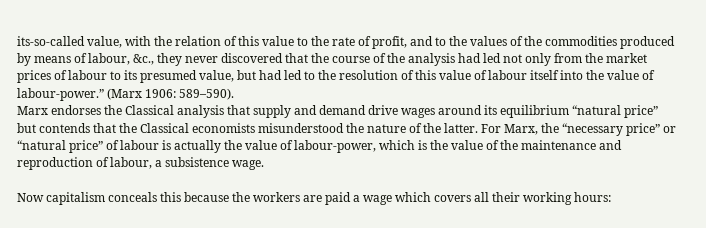its-so-called value, with the relation of this value to the rate of profit, and to the values of the commodities produced by means of labour, &c., they never discovered that the course of the analysis had led not only from the market prices of labour to its presumed value, but had led to the resolution of this value of labour itself into the value of labour-power.” (Marx 1906: 589–590).
Marx endorses the Classical analysis that supply and demand drive wages around its equilibrium “natural price” but contends that the Classical economists misunderstood the nature of the latter. For Marx, the “necessary price” or “natural price” of labour is actually the value of labour-power, which is the value of the maintenance and reproduction of labour, a subsistence wage.

Now capitalism conceals this because the workers are paid a wage which covers all their working hours: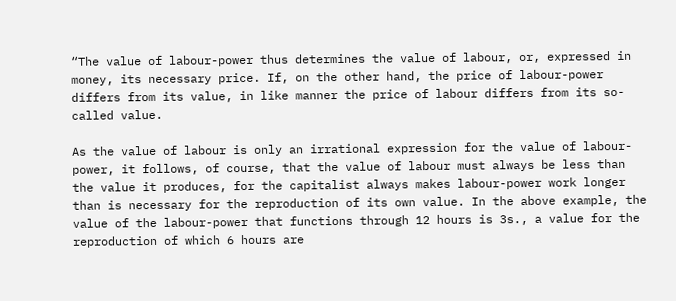“The value of labour-power thus determines the value of labour, or, expressed in money, its necessary price. If, on the other hand, the price of labour-power differs from its value, in like manner the price of labour differs from its so-called value.

As the value of labour is only an irrational expression for the value of labour-power, it follows, of course, that the value of labour must always be less than the value it produces, for the capitalist always makes labour-power work longer than is necessary for the reproduction of its own value. In the above example, the value of the labour-power that functions through 12 hours is 3s., a value for the reproduction of which 6 hours are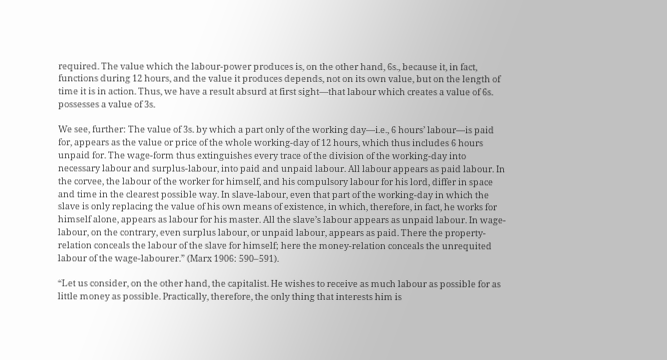required. The value which the labour-power produces is, on the other hand, 6s., because it, in fact, functions during 12 hours, and the value it produces depends, not on its own value, but on the length of time it is in action. Thus, we have a result absurd at first sight—that labour which creates a value of 6s. possesses a value of 3s.

We see, further: The value of 3s. by which a part only of the working day—i.e., 6 hours’ labour—is paid for, appears as the value or price of the whole working-day of 12 hours, which thus includes 6 hours unpaid for. The wage-form thus extinguishes every trace of the division of the working-day into necessary labour and surplus-labour, into paid and unpaid labour. All labour appears as paid labour. In the corvee, the labour of the worker for himself, and his compulsory labour for his lord, differ in space and time in the clearest possible way. In slave-labour, even that part of the working-day in which the slave is only replacing the value of his own means of existence, in which, therefore, in fact, he works for himself alone, appears as labour for his master. All the slave’s labour appears as unpaid labour. In wage-labour, on the contrary, even surplus labour, or unpaid labour, appears as paid. There the property-relation conceals the labour of the slave for himself; here the money-relation conceals the unrequited labour of the wage-labourer.” (Marx 1906: 590–591).

“Let us consider, on the other hand, the capitalist. He wishes to receive as much labour as possible for as little money as possible. Practically, therefore, the only thing that interests him is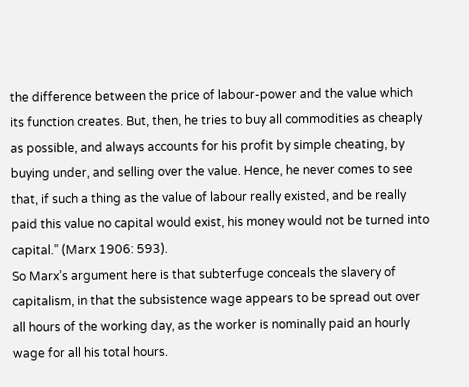the difference between the price of labour-power and the value which its function creates. But, then, he tries to buy all commodities as cheaply as possible, and always accounts for his profit by simple cheating, by buying under, and selling over the value. Hence, he never comes to see that, if such a thing as the value of labour really existed, and be really paid this value no capital would exist, his money would not be turned into capital.” (Marx 1906: 593).
So Marx’s argument here is that subterfuge conceals the slavery of capitalism, in that the subsistence wage appears to be spread out over all hours of the working day, as the worker is nominally paid an hourly wage for all his total hours.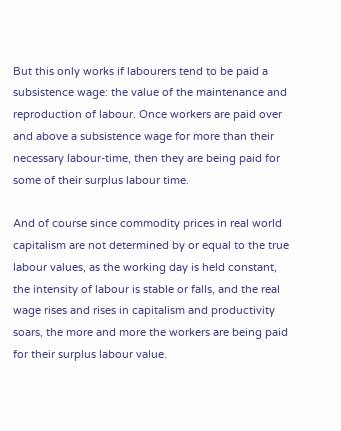But this only works if labourers tend to be paid a subsistence wage: the value of the maintenance and reproduction of labour. Once workers are paid over and above a subsistence wage for more than their necessary labour-time, then they are being paid for some of their surplus labour time.

And of course since commodity prices in real world capitalism are not determined by or equal to the true labour values, as the working day is held constant, the intensity of labour is stable or falls, and the real wage rises and rises in capitalism and productivity soars, the more and more the workers are being paid for their surplus labour value.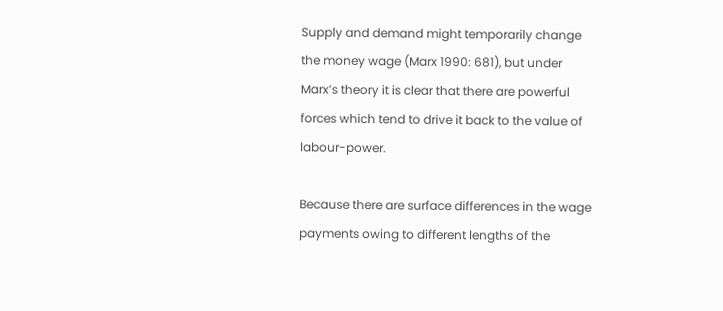Supply and demand might temporarily change the money wage (Marx 1990: 681), but under Marx’s theory it is clear that there are powerful forces which tend to drive it back to the value of labour-power.

Because there are surface differences in the wage payments owing to different lengths of the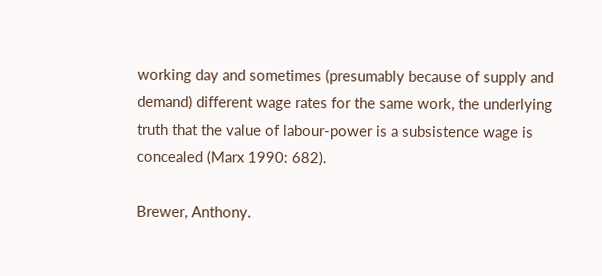working day and sometimes (presumably because of supply and demand) different wage rates for the same work, the underlying truth that the value of labour-power is a subsistence wage is concealed (Marx 1990: 682).

Brewer, Anthony.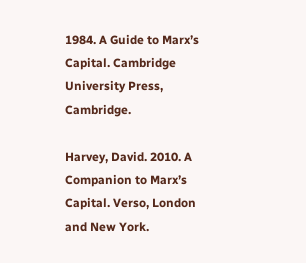1984. A Guide to Marx’s Capital. Cambridge University Press, Cambridge.

Harvey, David. 2010. A Companion to Marx’s Capital. Verso, London and New York.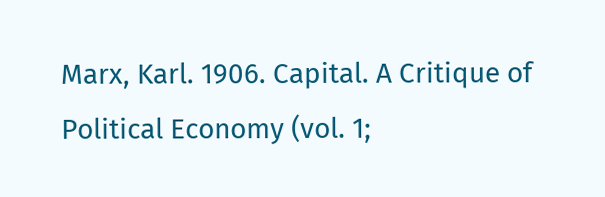Marx, Karl. 1906. Capital. A Critique of Political Economy (vol. 1;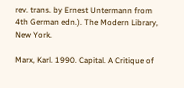rev. trans. by Ernest Untermann from 4th German edn.). The Modern Library, New York.

Marx, Karl. 1990. Capital. A Critique of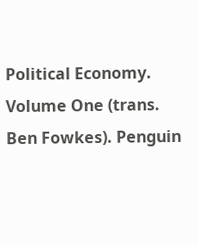Political Economy. Volume One (trans. Ben Fowkes). Penguin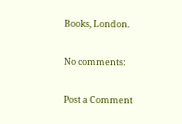Books, London.

No comments:

Post a Comment